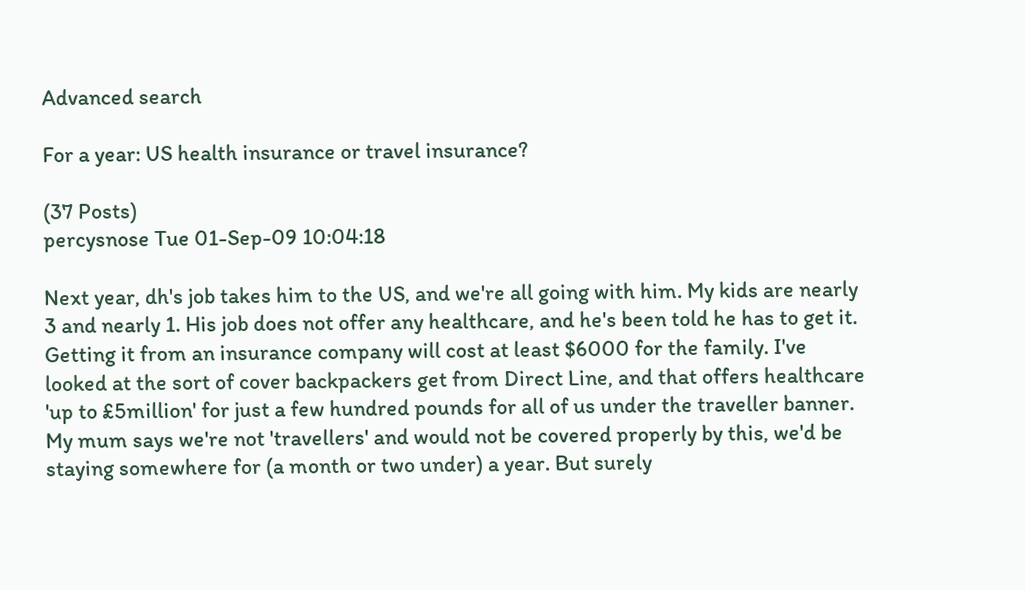Advanced search

For a year: US health insurance or travel insurance?

(37 Posts)
percysnose Tue 01-Sep-09 10:04:18

Next year, dh's job takes him to the US, and we're all going with him. My kids are nearly 3 and nearly 1. His job does not offer any healthcare, and he's been told he has to get it. Getting it from an insurance company will cost at least $6000 for the family. I've looked at the sort of cover backpackers get from Direct Line, and that offers healthcare 'up to £5million' for just a few hundred pounds for all of us under the traveller banner. My mum says we're not 'travellers' and would not be covered properly by this, we'd be staying somewhere for (a month or two under) a year. But surely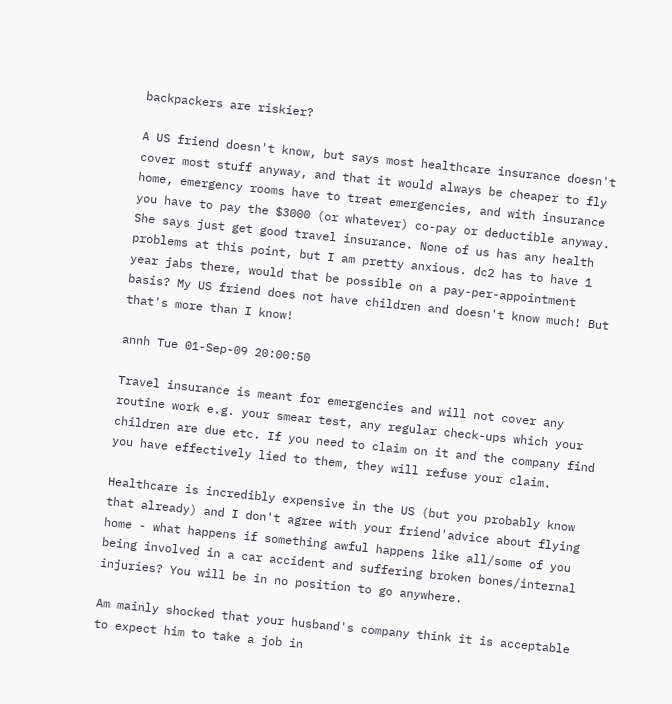backpackers are riskier?

A US friend doesn't know, but says most healthcare insurance doesn't cover most stuff anyway, and that it would always be cheaper to fly home, emergency rooms have to treat emergencies, and with insurance you have to pay the $3000 (or whatever) co-pay or deductible anyway. She says just get good travel insurance. None of us has any health problems at this point, but I am pretty anxious. dc2 has to have 1 year jabs there, would that be possible on a pay-per-appointment basis? My US friend does not have children and doesn't know much! But that's more than I know!

annh Tue 01-Sep-09 20:00:50

Travel insurance is meant for emergencies and will not cover any routine work e.g. your smear test, any regular check-ups which your children are due etc. If you need to claim on it and the company find you have effectively lied to them, they will refuse your claim.

Healthcare is incredibly expensive in the US (but you probably know that already) and I don't agree with your friend'advice about flying home - what happens if something awful happens like all/some of you being involved in a car accident and suffering broken bones/internal injuries? You will be in no position to go anywhere.

Am mainly shocked that your husband's company think it is acceptable to expect him to take a job in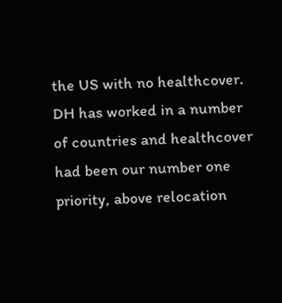the US with no healthcover. DH has worked in a number of countries and healthcover had been our number one priority, above relocation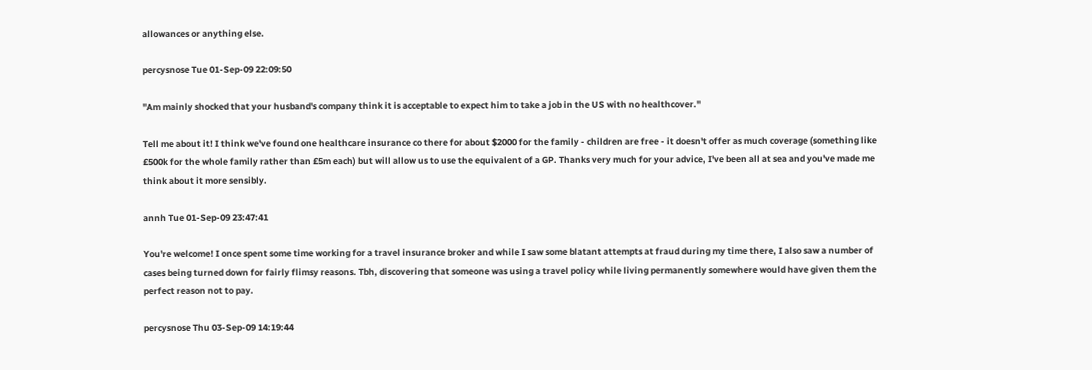allowances or anything else.

percysnose Tue 01-Sep-09 22:09:50

"Am mainly shocked that your husband's company think it is acceptable to expect him to take a job in the US with no healthcover."

Tell me about it! I think we've found one healthcare insurance co there for about $2000 for the family - children are free - it doesn't offer as much coverage (something like £500k for the whole family rather than £5m each) but will allow us to use the equivalent of a GP. Thanks very much for your advice, I've been all at sea and you've made me think about it more sensibly.

annh Tue 01-Sep-09 23:47:41

You're welcome! I once spent some time working for a travel insurance broker and while I saw some blatant attempts at fraud during my time there, I also saw a number of cases being turned down for fairly flimsy reasons. Tbh, discovering that someone was using a travel policy while living permanently somewhere would have given them the perfect reason not to pay.

percysnose Thu 03-Sep-09 14:19:44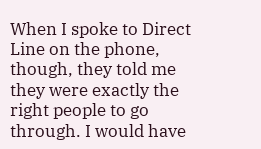When I spoke to Direct Line on the phone, though, they told me they were exactly the right people to go through. I would have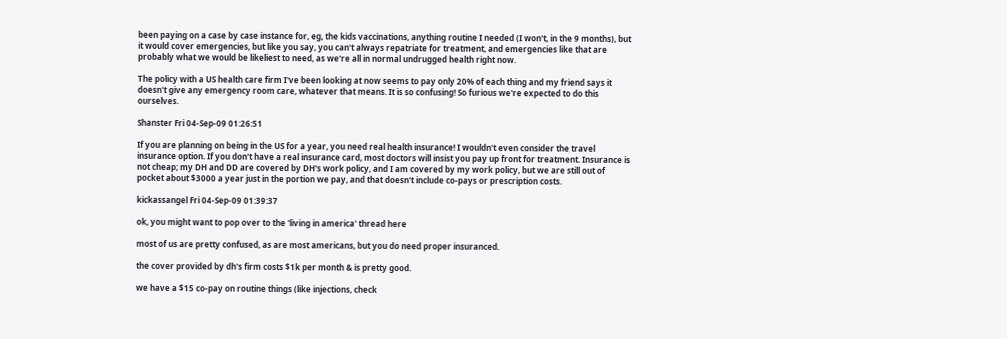been paying on a case by case instance for, eg, the kids vaccinations, anything routine I needed (I won't, in the 9 months), but it would cover emergencies, but like you say, you can't always repatriate for treatment, and emergencies like that are probably what we would be likeliest to need, as we're all in normal undrugged health right now.

The policy with a US health care firm I've been looking at now seems to pay only 20% of each thing and my friend says it doesn't give any emergency room care, whatever that means. It is so confusing! So furious we're expected to do this ourselves.

Shanster Fri 04-Sep-09 01:26:51

If you are planning on being in the US for a year, you need real health insurance! I wouldn't even consider the travel insurance option. If you don't have a real insurance card, most doctors will insist you pay up front for treatment. Insurance is not cheap; my DH and DD are covered by DH's work policy, and I am covered by my work policy, but we are still out of pocket about $3000 a year just in the portion we pay, and that doesn't include co-pays or prescription costs.

kickassangel Fri 04-Sep-09 01:39:37

ok, you might want to pop over to the 'living in america' thread here

most of us are pretty confused, as are most americans, but you do need proper insuranced.

the cover provided by dh's firm costs $1k per month & is pretty good.

we have a $15 co-pay on routine things (like injections, check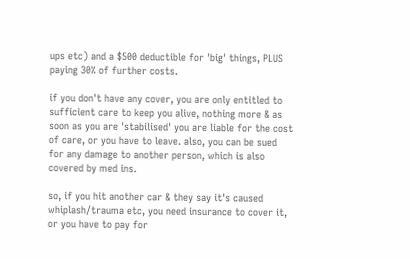ups etc) and a $500 deductible for 'big' things, PLUS paying 30% of further costs.

if you don't have any cover, you are only entitled to sufficient care to keep you alive, nothing more & as soon as you are 'stabilised' you are liable for the cost of care, or you have to leave. also, you can be sued for any damage to another person, which is also covered by med ins.

so, if you hit another car & they say it's caused whiplash/trauma etc, you need insurance to cover it, or you have to pay for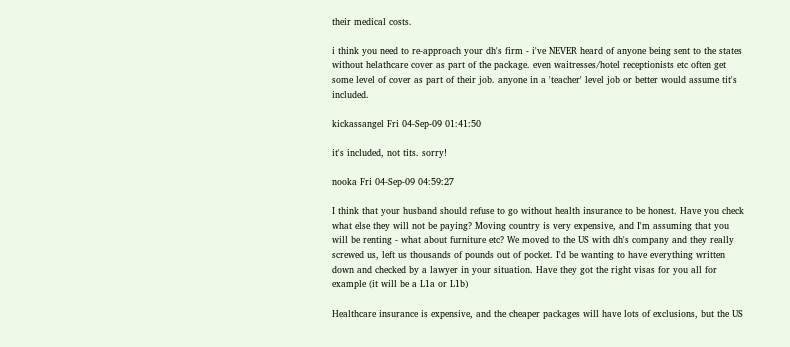their medical costs.

i think you need to re-approach your dh's firm - i've NEVER heard of anyone being sent to the states without helathcare cover as part of the package. even waitresses/hotel receptionists etc often get some level of cover as part of their job. anyone in a 'teacher' level job or better would assume tit's included.

kickassangel Fri 04-Sep-09 01:41:50

it's included, not tits. sorry!

nooka Fri 04-Sep-09 04:59:27

I think that your husband should refuse to go without health insurance to be honest. Have you check what else they will not be paying? Moving country is very expensive, and I'm assuming that you will be renting - what about furniture etc? We moved to the US with dh's company and they really screwed us, left us thousands of pounds out of pocket. I'd be wanting to have everything written down and checked by a lawyer in your situation. Have they got the right visas for you all for example (it will be a L1a or L1b)

Healthcare insurance is expensive, and the cheaper packages will have lots of exclusions, but the US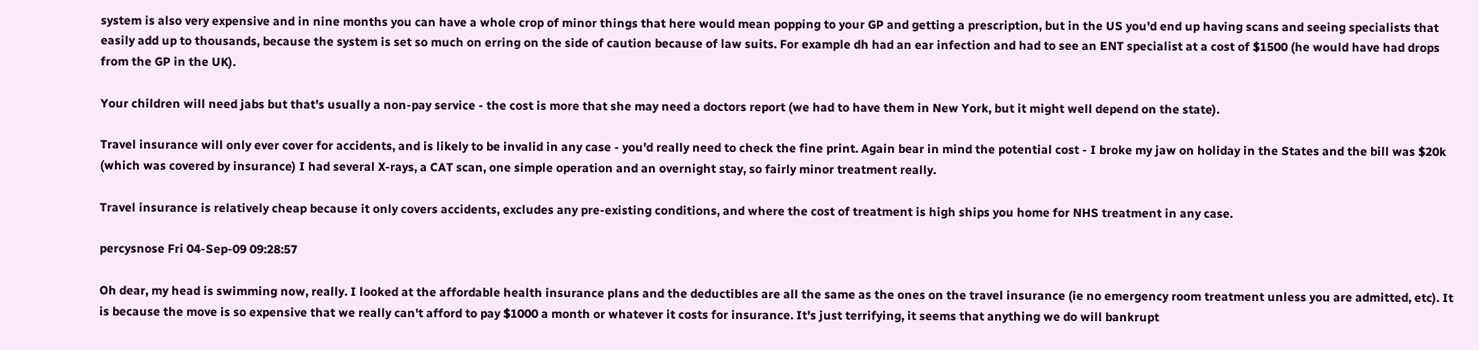system is also very expensive and in nine months you can have a whole crop of minor things that here would mean popping to your GP and getting a prescription, but in the US you'd end up having scans and seeing specialists that easily add up to thousands, because the system is set so much on erring on the side of caution because of law suits. For example dh had an ear infection and had to see an ENT specialist at a cost of $1500 (he would have had drops from the GP in the UK).

Your children will need jabs but that's usually a non-pay service - the cost is more that she may need a doctors report (we had to have them in New York, but it might well depend on the state).

Travel insurance will only ever cover for accidents, and is likely to be invalid in any case - you'd really need to check the fine print. Again bear in mind the potential cost - I broke my jaw on holiday in the States and the bill was $20k (which was covered by insurance) I had several X-rays, a CAT scan, one simple operation and an overnight stay, so fairly minor treatment really.

Travel insurance is relatively cheap because it only covers accidents, excludes any pre-existing conditions, and where the cost of treatment is high ships you home for NHS treatment in any case.

percysnose Fri 04-Sep-09 09:28:57

Oh dear, my head is swimming now, really. I looked at the affordable health insurance plans and the deductibles are all the same as the ones on the travel insurance (ie no emergency room treatment unless you are admitted, etc). It is because the move is so expensive that we really can't afford to pay $1000 a month or whatever it costs for insurance. It's just terrifying, it seems that anything we do will bankrupt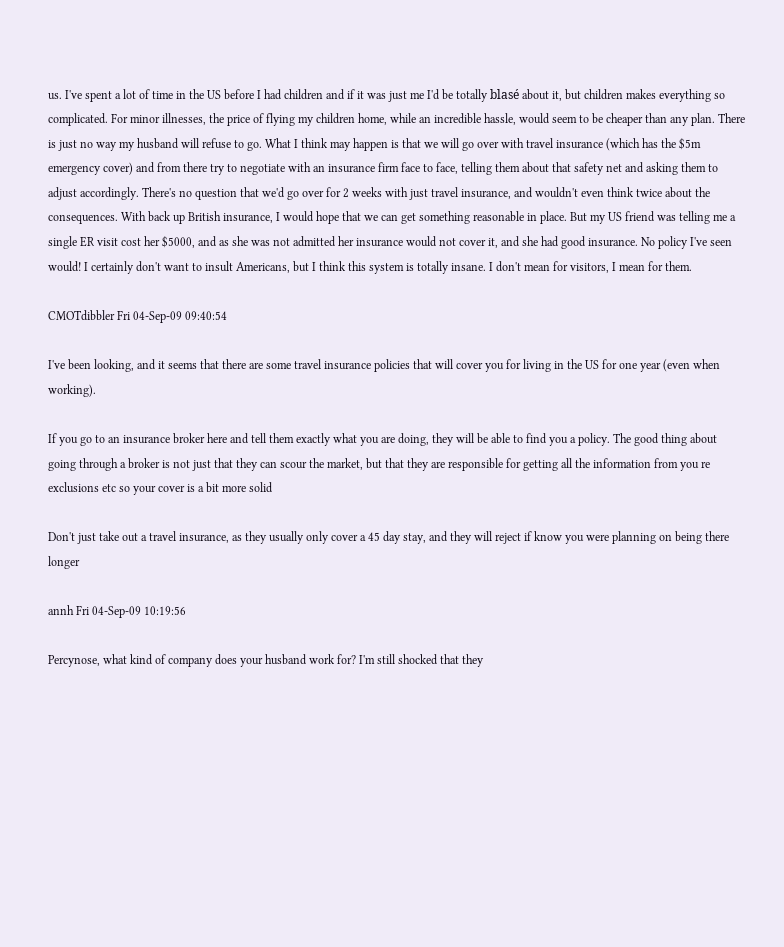us. I've spent a lot of time in the US before I had children and if it was just me I'd be totally blasé about it, but children makes everything so complicated. For minor illnesses, the price of flying my children home, while an incredible hassle, would seem to be cheaper than any plan. There is just no way my husband will refuse to go. What I think may happen is that we will go over with travel insurance (which has the $5m emergency cover) and from there try to negotiate with an insurance firm face to face, telling them about that safety net and asking them to adjust accordingly. There's no question that we'd go over for 2 weeks with just travel insurance, and wouldn't even think twice about the consequences. With back up British insurance, I would hope that we can get something reasonable in place. But my US friend was telling me a single ER visit cost her $5000, and as she was not admitted her insurance would not cover it, and she had good insurance. No policy I've seen would! I certainly don't want to insult Americans, but I think this system is totally insane. I don't mean for visitors, I mean for them.

CMOTdibbler Fri 04-Sep-09 09:40:54

I've been looking, and it seems that there are some travel insurance policies that will cover you for living in the US for one year (even when working).

If you go to an insurance broker here and tell them exactly what you are doing, they will be able to find you a policy. The good thing about going through a broker is not just that they can scour the market, but that they are responsible for getting all the information from you re exclusions etc so your cover is a bit more solid

Don't just take out a travel insurance, as they usually only cover a 45 day stay, and they will reject if know you were planning on being there longer

annh Fri 04-Sep-09 10:19:56

Percynose, what kind of company does your husband work for? I'm still shocked that they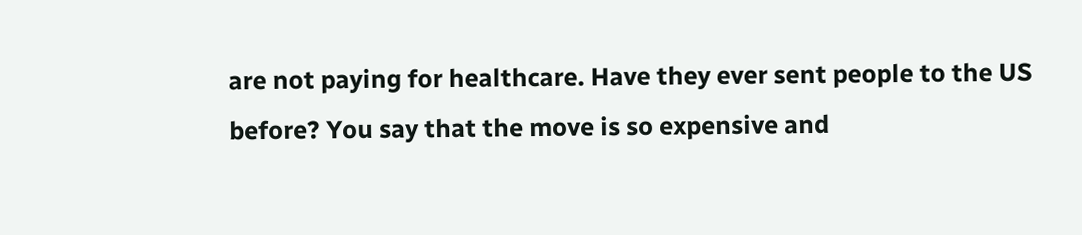are not paying for healthcare. Have they ever sent people to the US before? You say that the move is so expensive and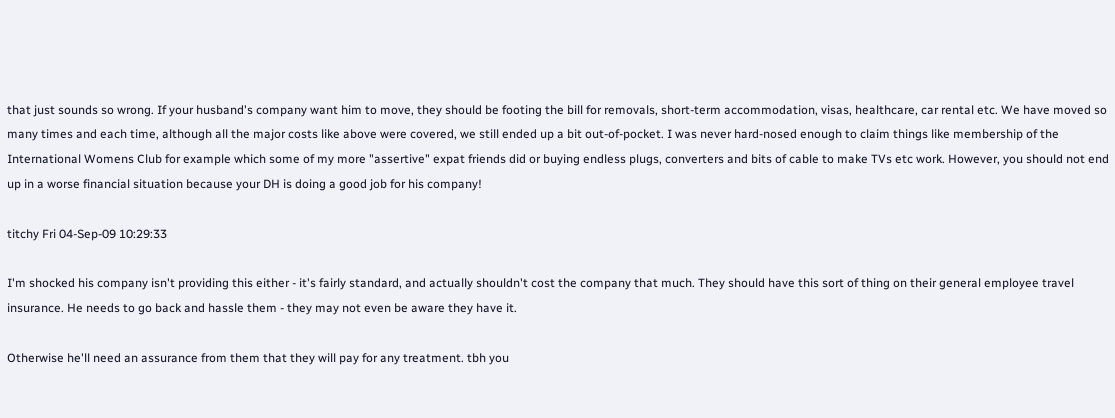that just sounds so wrong. If your husband's company want him to move, they should be footing the bill for removals, short-term accommodation, visas, healthcare, car rental etc. We have moved so many times and each time, although all the major costs like above were covered, we still ended up a bit out-of-pocket. I was never hard-nosed enough to claim things like membership of the International Womens Club for example which some of my more "assertive" expat friends did or buying endless plugs, converters and bits of cable to make TVs etc work. However, you should not end up in a worse financial situation because your DH is doing a good job for his company!

titchy Fri 04-Sep-09 10:29:33

I'm shocked his company isn't providing this either - it's fairly standard, and actually shouldn't cost the company that much. They should have this sort of thing on their general employee travel insurance. He needs to go back and hassle them - they may not even be aware they have it.

Otherwise he'll need an assurance from them that they will pay for any treatment. tbh you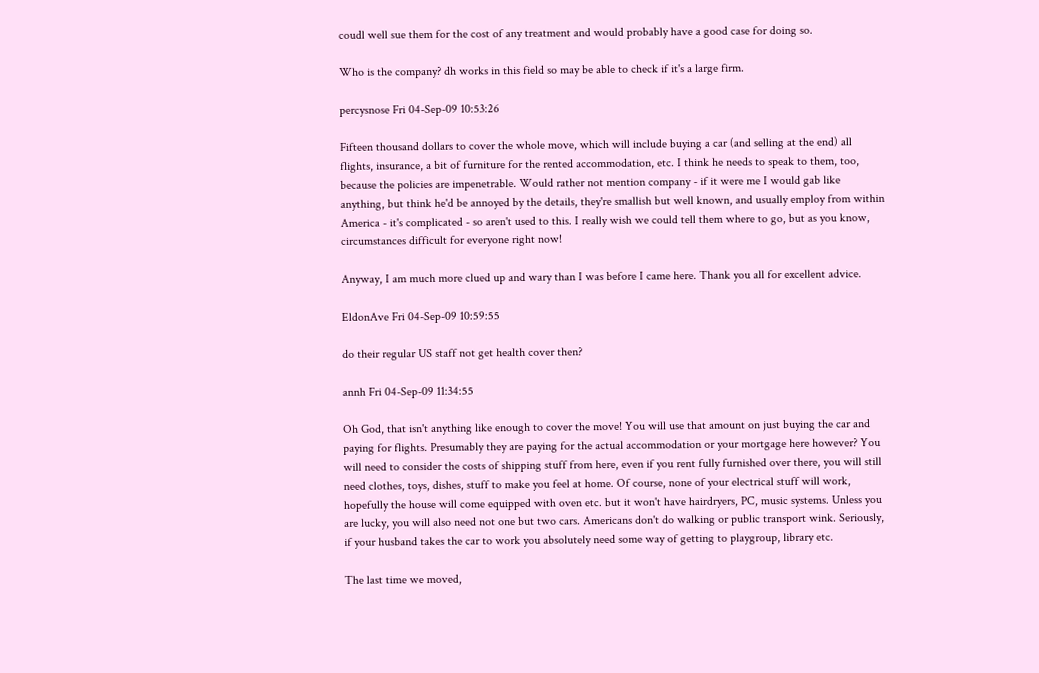coudl well sue them for the cost of any treatment and would probably have a good case for doing so.

Who is the company? dh works in this field so may be able to check if it's a large firm.

percysnose Fri 04-Sep-09 10:53:26

Fifteen thousand dollars to cover the whole move, which will include buying a car (and selling at the end) all flights, insurance, a bit of furniture for the rented accommodation, etc. I think he needs to speak to them, too, because the policies are impenetrable. Would rather not mention company - if it were me I would gab like anything, but think he'd be annoyed by the details, they're smallish but well known, and usually employ from within America - it's complicated - so aren't used to this. I really wish we could tell them where to go, but as you know, circumstances difficult for everyone right now!

Anyway, I am much more clued up and wary than I was before I came here. Thank you all for excellent advice.

EldonAve Fri 04-Sep-09 10:59:55

do their regular US staff not get health cover then?

annh Fri 04-Sep-09 11:34:55

Oh God, that isn't anything like enough to cover the move! You will use that amount on just buying the car and paying for flights. Presumably they are paying for the actual accommodation or your mortgage here however? You will need to consider the costs of shipping stuff from here, even if you rent fully furnished over there, you will still need clothes, toys, dishes, stuff to make you feel at home. Of course, none of your electrical stuff will work, hopefully the house will come equipped with oven etc. but it won't have hairdryers, PC, music systems. Unless you are lucky, you will also need not one but two cars. Americans don't do walking or public transport wink. Seriously, if your husband takes the car to work you absolutely need some way of getting to playgroup, library etc.

The last time we moved,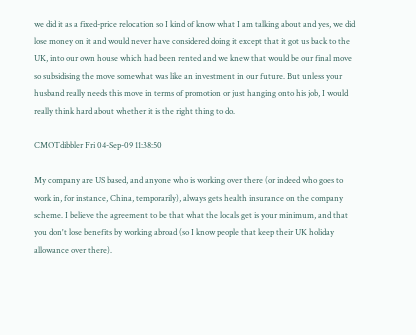we did it as a fixed-price relocation so I kind of know what I am talking about and yes, we did lose money on it and would never have considered doing it except that it got us back to the UK, into our own house which had been rented and we knew that would be our final move so subsidising the move somewhat was like an investment in our future. But unless your husband really needs this move in terms of promotion or just hanging onto his job, I would really think hard about whether it is the right thing to do.

CMOTdibbler Fri 04-Sep-09 11:38:50

My company are US based, and anyone who is working over there (or indeed who goes to work in, for instance, China, temporarily), always gets health insurance on the company scheme. I believe the agreement to be that what the locals get is your minimum, and that you don't lose benefits by working abroad (so I know people that keep their UK holiday allowance over there).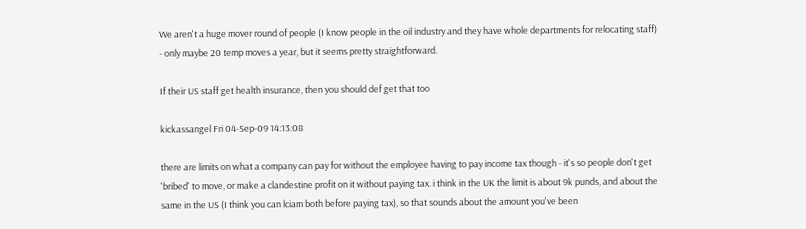We aren't a huge mover round of people (I know people in the oil industry and they have whole departments for relocating staff) - only maybe 20 temp moves a year, but it seems pretty straightforward.

If their US staff get health insurance, then you should def get that too

kickassangel Fri 04-Sep-09 14:13:08

there are limits on what a company can pay for without the employee having to pay income tax though - it's so people don't get 'bribed' to move, or make a clandestine profit on it without paying tax. i think in the UK the limit is about 9k punds, and about the same in the US (I think you can lciam both before paying tax), so that sounds about the amount you've been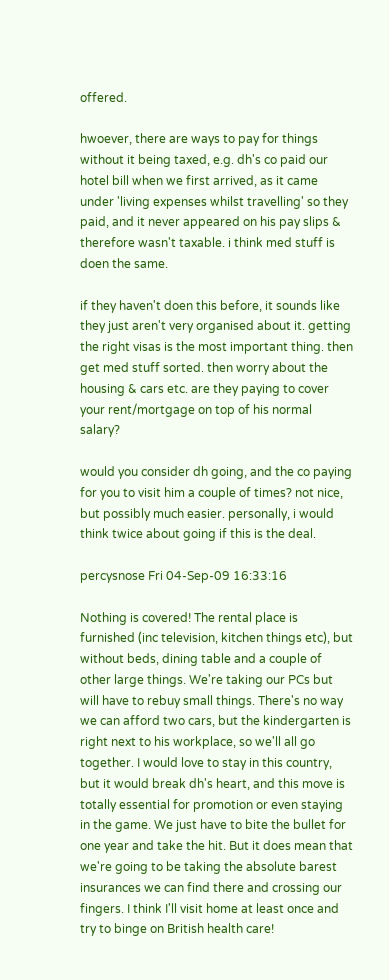offered.

hwoever, there are ways to pay for things without it being taxed, e.g. dh's co paid our hotel bill when we first arrived, as it came under 'living expenses whilst travelling' so they paid, and it never appeared on his pay slips & therefore wasn't taxable. i think med stuff is doen the same.

if they haven't doen this before, it sounds like they just aren't very organised about it. getting the right visas is the most important thing. then get med stuff sorted. then worry about the housing & cars etc. are they paying to cover your rent/mortgage on top of his normal salary?

would you consider dh going, and the co paying for you to visit him a couple of times? not nice, but possibly much easier. personally, i would think twice about going if this is the deal.

percysnose Fri 04-Sep-09 16:33:16

Nothing is covered! The rental place is furnished (inc television, kitchen things etc), but without beds, dining table and a couple of other large things. We're taking our PCs but will have to rebuy small things. There's no way we can afford two cars, but the kindergarten is right next to his workplace, so we'll all go together. I would love to stay in this country, but it would break dh's heart, and this move is totally essential for promotion or even staying in the game. We just have to bite the bullet for one year and take the hit. But it does mean that we're going to be taking the absolute barest insurances we can find there and crossing our fingers. I think I'll visit home at least once and try to binge on British health care!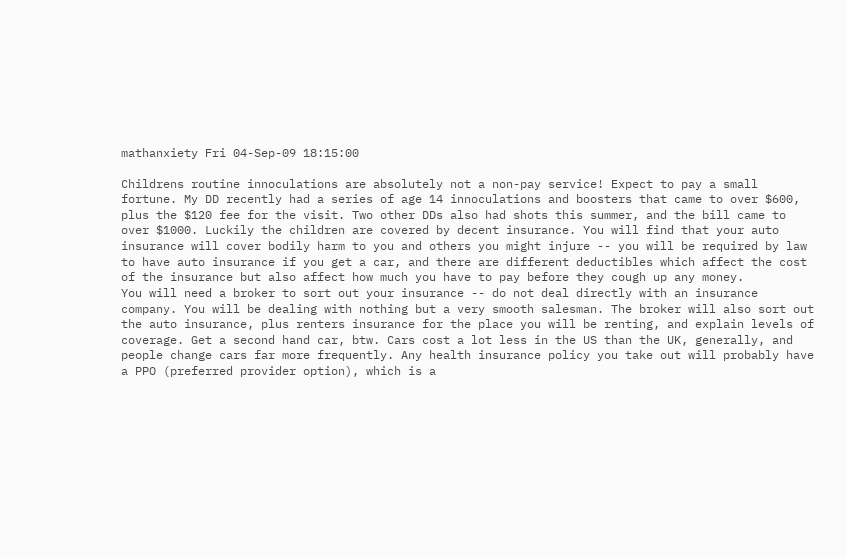mathanxiety Fri 04-Sep-09 18:15:00

Childrens routine innoculations are absolutely not a non-pay service! Expect to pay a small fortune. My DD recently had a series of age 14 innoculations and boosters that came to over $600, plus the $120 fee for the visit. Two other DDs also had shots this summer, and the bill came to over $1000. Luckily the children are covered by decent insurance. You will find that your auto insurance will cover bodily harm to you and others you might injure -- you will be required by law to have auto insurance if you get a car, and there are different deductibles which affect the cost of the insurance but also affect how much you have to pay before they cough up any money.
You will need a broker to sort out your insurance -- do not deal directly with an insurance company. You will be dealing with nothing but a very smooth salesman. The broker will also sort out the auto insurance, plus renters insurance for the place you will be renting, and explain levels of coverage. Get a second hand car, btw. Cars cost a lot less in the US than the UK, generally, and people change cars far more frequently. Any health insurance policy you take out will probably have a PPO (preferred provider option), which is a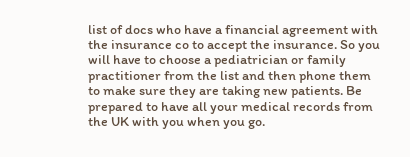list of docs who have a financial agreement with the insurance co to accept the insurance. So you will have to choose a pediatrician or family practitioner from the list and then phone them to make sure they are taking new patients. Be prepared to have all your medical records from the UK with you when you go.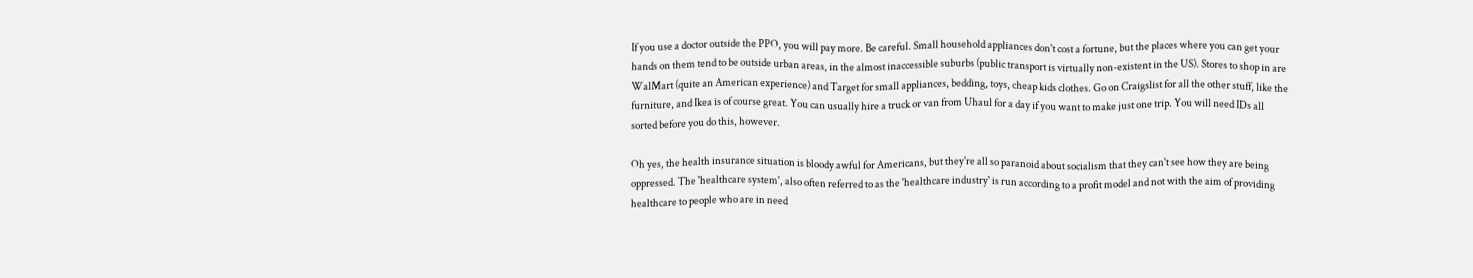If you use a doctor outside the PPO, you will pay more. Be careful. Small household appliances don't cost a fortune, but the places where you can get your hands on them tend to be outside urban areas, in the almost inaccessible suburbs (public transport is virtually non-existent in the US). Stores to shop in are WalMart (quite an American experience) and Target for small appliances, bedding, toys, cheap kids clothes. Go on Craigslist for all the other stuff, like the furniture, and Ikea is of course great. You can usually hire a truck or van from Uhaul for a day if you want to make just one trip. You will need IDs all sorted before you do this, however.

Oh yes, the health insurance situation is bloody awful for Americans, but they're all so paranoid about socialism that they can't see how they are being oppressed. The 'healthcare system', also often referred to as the 'healthcare industry' is run according to a profit model and not with the aim of providing healthcare to people who are in need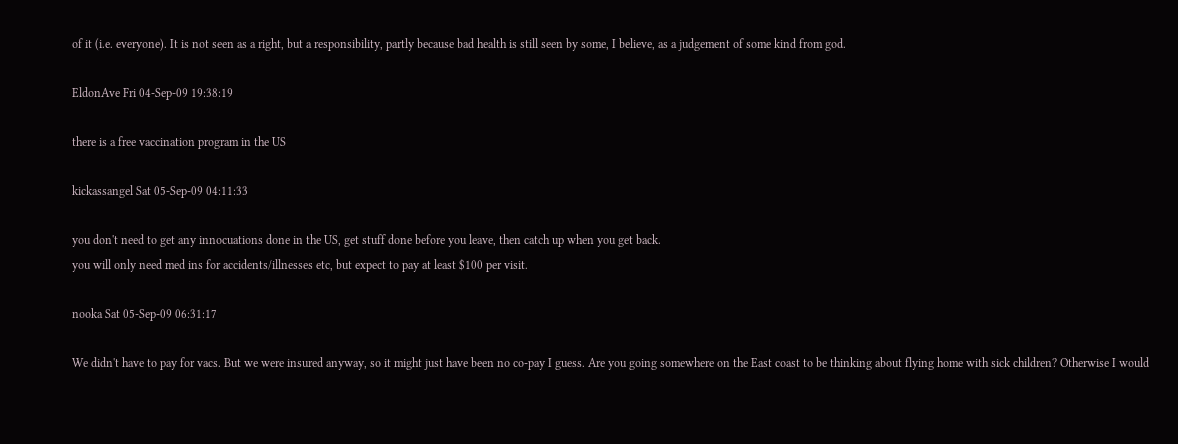of it (i.e. everyone). It is not seen as a right, but a responsibility, partly because bad health is still seen by some, I believe, as a judgement of some kind from god.

EldonAve Fri 04-Sep-09 19:38:19

there is a free vaccination program in the US

kickassangel Sat 05-Sep-09 04:11:33

you don't need to get any innocuations done in the US, get stuff done before you leave, then catch up when you get back.
you will only need med ins for accidents/illnesses etc, but expect to pay at least $100 per visit.

nooka Sat 05-Sep-09 06:31:17

We didn't have to pay for vacs. But we were insured anyway, so it might just have been no co-pay I guess. Are you going somewhere on the East coast to be thinking about flying home with sick children? Otherwise I would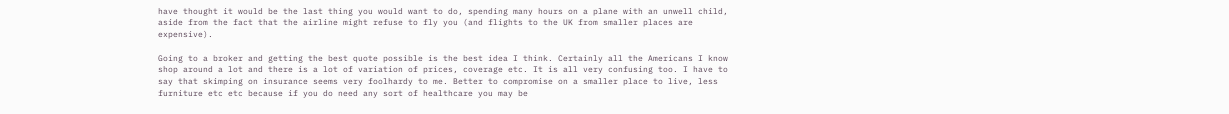have thought it would be the last thing you would want to do, spending many hours on a plane with an unwell child, aside from the fact that the airline might refuse to fly you (and flights to the UK from smaller places are expensive).

Going to a broker and getting the best quote possible is the best idea I think. Certainly all the Americans I know shop around a lot and there is a lot of variation of prices, coverage etc. It is all very confusing too. I have to say that skimping on insurance seems very foolhardy to me. Better to compromise on a smaller place to live, less furniture etc etc because if you do need any sort of healthcare you may be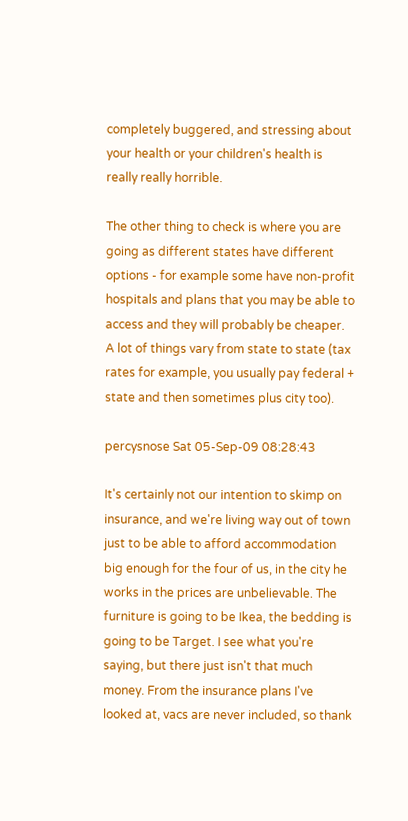completely buggered, and stressing about your health or your children's health is really really horrible.

The other thing to check is where you are going as different states have different options - for example some have non-profit hospitals and plans that you may be able to access and they will probably be cheaper. A lot of things vary from state to state (tax rates for example, you usually pay federal + state and then sometimes plus city too).

percysnose Sat 05-Sep-09 08:28:43

It's certainly not our intention to skimp on insurance, and we're living way out of town just to be able to afford accommodation big enough for the four of us, in the city he works in the prices are unbelievable. The furniture is going to be Ikea, the bedding is going to be Target. I see what you're saying, but there just isn't that much money. From the insurance plans I've looked at, vacs are never included, so thank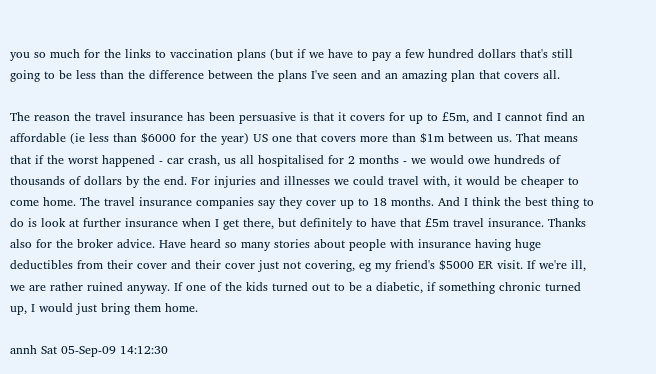you so much for the links to vaccination plans (but if we have to pay a few hundred dollars that's still going to be less than the difference between the plans I've seen and an amazing plan that covers all.

The reason the travel insurance has been persuasive is that it covers for up to £5m, and I cannot find an affordable (ie less than $6000 for the year) US one that covers more than $1m between us. That means that if the worst happened - car crash, us all hospitalised for 2 months - we would owe hundreds of thousands of dollars by the end. For injuries and illnesses we could travel with, it would be cheaper to come home. The travel insurance companies say they cover up to 18 months. And I think the best thing to do is look at further insurance when I get there, but definitely to have that £5m travel insurance. Thanks also for the broker advice. Have heard so many stories about people with insurance having huge deductibles from their cover and their cover just not covering, eg my friend's $5000 ER visit. If we're ill, we are rather ruined anyway. If one of the kids turned out to be a diabetic, if something chronic turned up, I would just bring them home.

annh Sat 05-Sep-09 14:12:30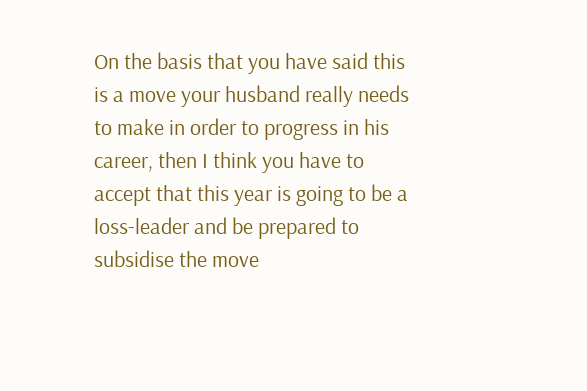On the basis that you have said this is a move your husband really needs to make in order to progress in his career, then I think you have to accept that this year is going to be a loss-leader and be prepared to subsidise the move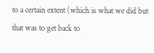to a certain extent (which is what we did but that was to get back to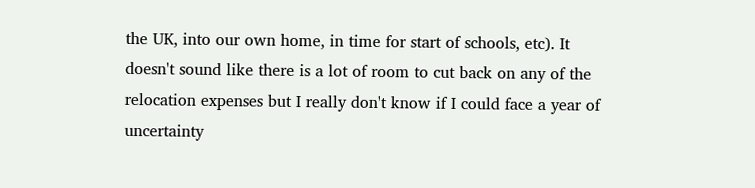the UK, into our own home, in time for start of schools, etc). It doesn't sound like there is a lot of room to cut back on any of the relocation expenses but I really don't know if I could face a year of uncertainty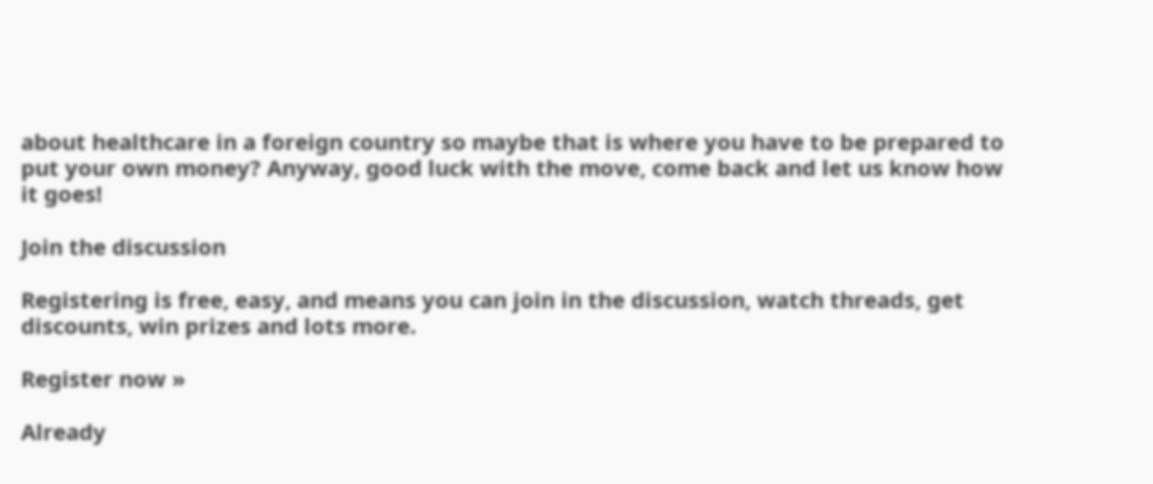about healthcare in a foreign country so maybe that is where you have to be prepared to put your own money? Anyway, good luck with the move, come back and let us know how it goes!

Join the discussion

Registering is free, easy, and means you can join in the discussion, watch threads, get discounts, win prizes and lots more.

Register now »

Already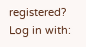registered? Log in with: